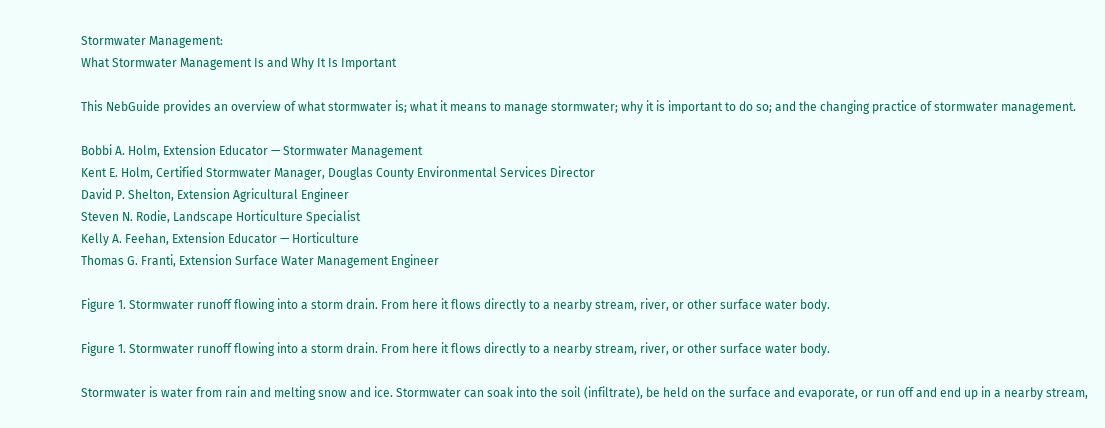Stormwater Management:
What Stormwater Management Is and Why It Is Important

This NebGuide provides an overview of what stormwater is; what it means to manage stormwater; why it is important to do so; and the changing practice of stormwater management.

Bobbi A. Holm, Extension Educator — Stormwater Management
Kent E. Holm, Certified Stormwater Manager, Douglas County Environmental Services Director
David P. Shelton, Extension Agricultural Engineer
Steven N. Rodie, Landscape Horticulture Specialist
Kelly A. Feehan, Extension Educator — Horticulture
Thomas G. Franti, Extension Surface Water Management Engineer

Figure 1. Stormwater runoff flowing into a storm drain. From here it flows directly to a nearby stream, river, or other surface water body.

Figure 1. Stormwater runoff flowing into a storm drain. From here it flows directly to a nearby stream, river, or other surface water body.

Stormwater is water from rain and melting snow and ice. Stormwater can soak into the soil (infiltrate), be held on the surface and evaporate, or run off and end up in a nearby stream,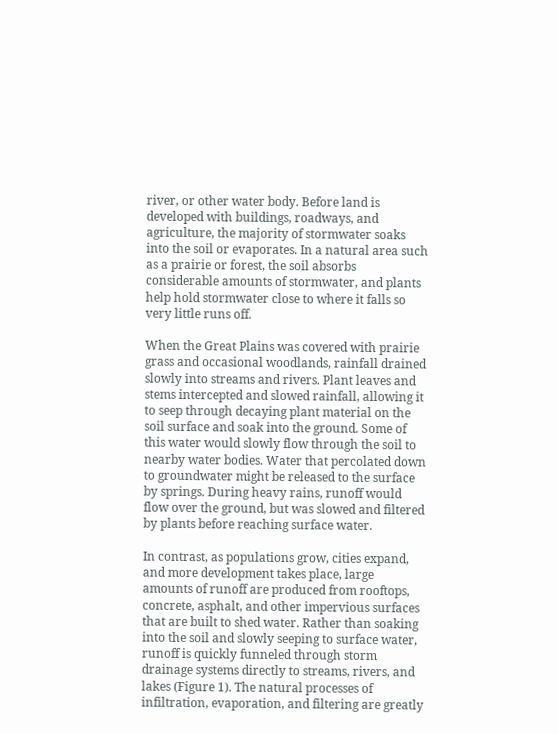river, or other water body. Before land is developed with buildings, roadways, and agriculture, the majority of stormwater soaks into the soil or evaporates. In a natural area such as a prairie or forest, the soil absorbs considerable amounts of stormwater, and plants help hold stormwater close to where it falls so very little runs off.

When the Great Plains was covered with prairie grass and occasional woodlands, rainfall drained slowly into streams and rivers. Plant leaves and stems intercepted and slowed rainfall, allowing it to seep through decaying plant material on the soil surface and soak into the ground. Some of this water would slowly flow through the soil to nearby water bodies. Water that percolated down to groundwater might be released to the surface by springs. During heavy rains, runoff would flow over the ground, but was slowed and filtered by plants before reaching surface water.

In contrast, as populations grow, cities expand, and more development takes place, large amounts of runoff are produced from rooftops, concrete, asphalt, and other impervious surfaces that are built to shed water. Rather than soaking into the soil and slowly seeping to surface water, runoff is quickly funneled through storm drainage systems directly to streams, rivers, and lakes (Figure 1). The natural processes of infiltration, evaporation, and filtering are greatly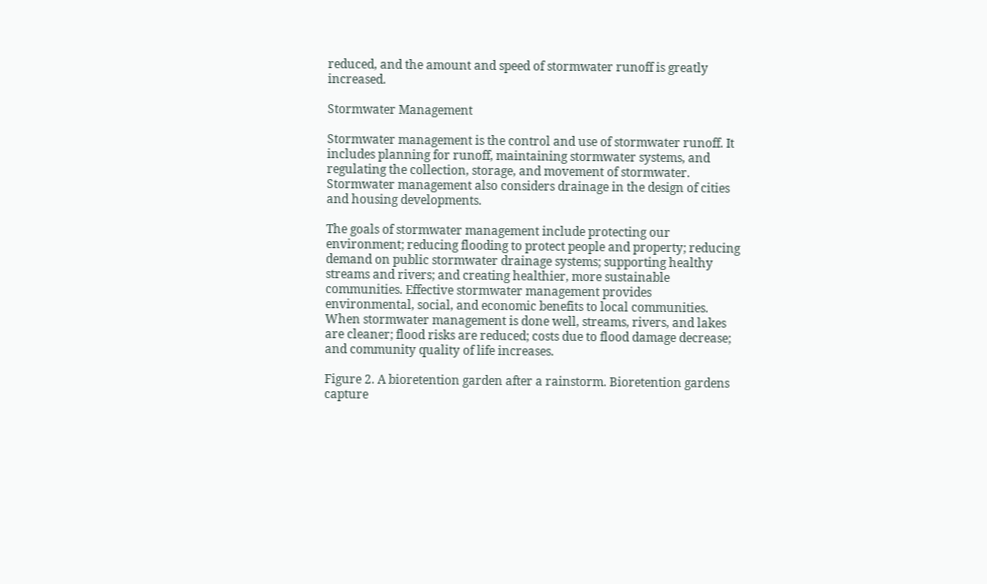reduced, and the amount and speed of stormwater runoff is greatly increased.

Stormwater Management

Stormwater management is the control and use of stormwater runoff. It includes planning for runoff, maintaining stormwater systems, and regulating the collection, storage, and movement of stormwater. Stormwater management also considers drainage in the design of cities and housing developments.

The goals of stormwater management include protecting our environment; reducing flooding to protect people and property; reducing demand on public stormwater drainage systems; supporting healthy streams and rivers; and creating healthier, more sustainable communities. Effective stormwater management provides environmental, social, and economic benefits to local communities. When stormwater management is done well, streams, rivers, and lakes are cleaner; flood risks are reduced; costs due to flood damage decrease; and community quality of life increases.

Figure 2. A bioretention garden after a rainstorm. Bioretention gardens capture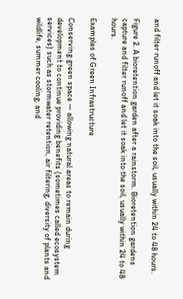and filter runoff and let it soak into the soil, usually within 24 to 48 hours.

Figure 2. A bioretention garden after a rainstorm. Bioretention gardens capture and filter runoff and let it soak into the soil, usually within 24 to 48 hours.

Examples of Green Infrastructure

Conserving green space — allowing natural areas to remain during development to continue providing benefits (sometimes called ecosystem services) such as stormwater retention, air filtering, diversity of plants and wildlife, summer cooling, and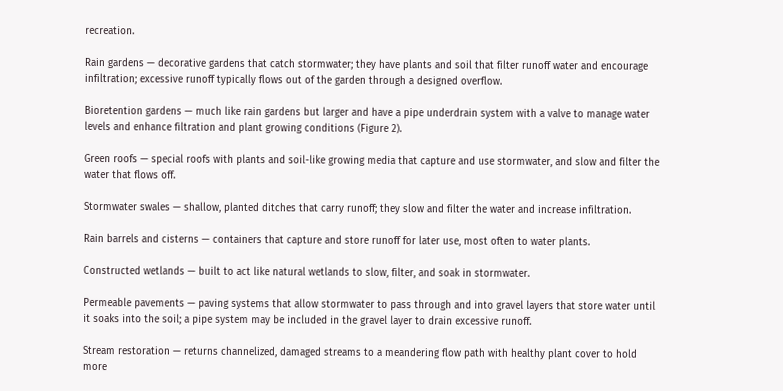recreation.

Rain gardens — decorative gardens that catch stormwater; they have plants and soil that filter runoff water and encourage infiltration; excessive runoff typically flows out of the garden through a designed overflow.

Bioretention gardens — much like rain gardens but larger and have a pipe underdrain system with a valve to manage water levels and enhance filtration and plant growing conditions (Figure 2).

Green roofs — special roofs with plants and soil-like growing media that capture and use stormwater, and slow and filter the water that flows off.

Stormwater swales — shallow, planted ditches that carry runoff; they slow and filter the water and increase infiltration.

Rain barrels and cisterns — containers that capture and store runoff for later use, most often to water plants.

Constructed wetlands — built to act like natural wetlands to slow, filter, and soak in stormwater.

Permeable pavements — paving systems that allow stormwater to pass through and into gravel layers that store water until it soaks into the soil; a pipe system may be included in the gravel layer to drain excessive runoff.

Stream restoration — returns channelized, damaged streams to a meandering flow path with healthy plant cover to hold more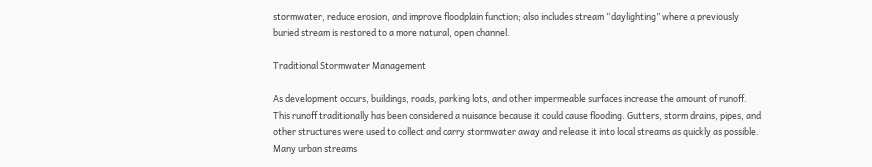stormwater, reduce erosion, and improve floodplain function; also includes stream “daylighting” where a previously buried stream is restored to a more natural, open channel.

Traditional Stormwater Management

As development occurs, buildings, roads, parking lots, and other impermeable surfaces increase the amount of runoff. This runoff traditionally has been considered a nuisance because it could cause flooding. Gutters, storm drains, pipes, and other structures were used to collect and carry stormwater away and release it into local streams as quickly as possible. Many urban streams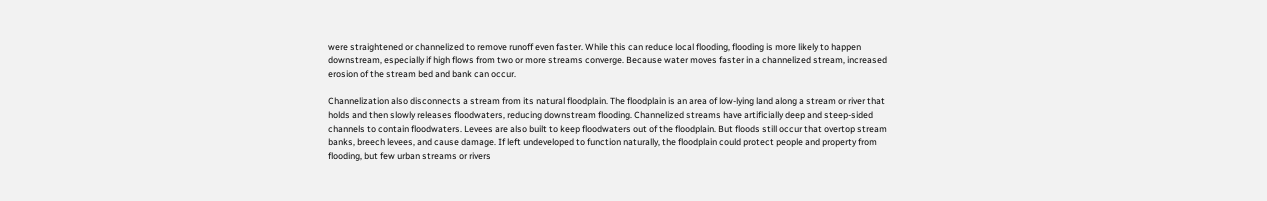were straightened or channelized to remove runoff even faster. While this can reduce local flooding, flooding is more likely to happen downstream, especially if high flows from two or more streams converge. Because water moves faster in a channelized stream, increased erosion of the stream bed and bank can occur.

Channelization also disconnects a stream from its natural floodplain. The floodplain is an area of low-lying land along a stream or river that holds and then slowly releases floodwaters, reducing downstream flooding. Channelized streams have artificially deep and steep-sided channels to contain floodwaters. Levees are also built to keep floodwaters out of the floodplain. But floods still occur that overtop stream banks, breech levees, and cause damage. If left undeveloped to function naturally, the floodplain could protect people and property from flooding, but few urban streams or rivers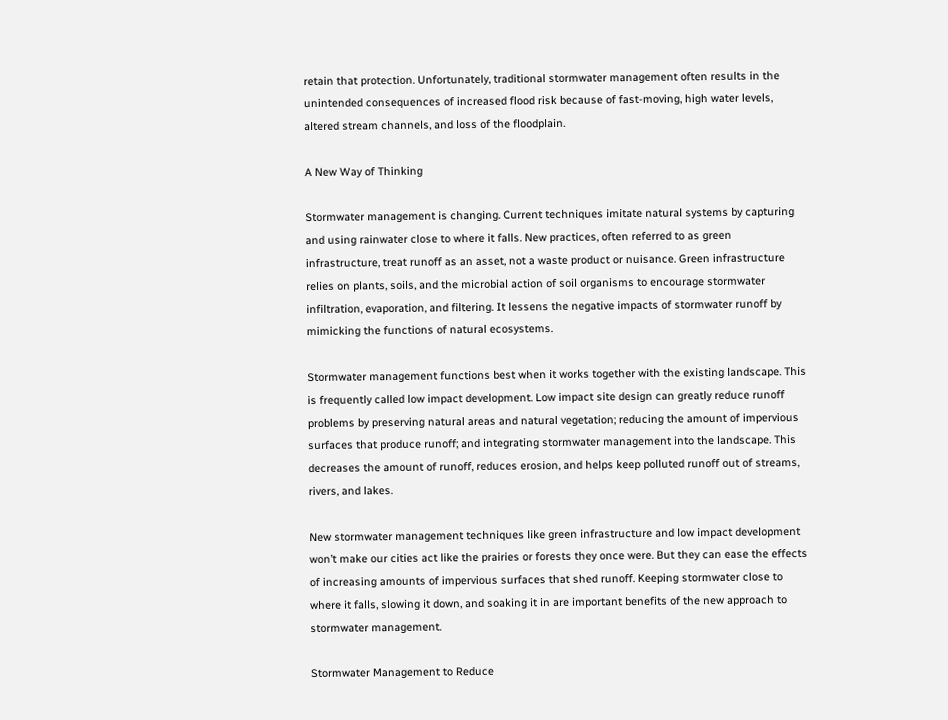retain that protection. Unfortunately, traditional stormwater management often results in the unintended consequences of increased flood risk because of fast-moving, high water levels, altered stream channels, and loss of the floodplain.

A New Way of Thinking

Stormwater management is changing. Current techniques imitate natural systems by capturing and using rainwater close to where it falls. New practices, often referred to as green infrastructure, treat runoff as an asset, not a waste product or nuisance. Green infrastructure relies on plants, soils, and the microbial action of soil organisms to encourage stormwater infiltration, evaporation, and filtering. It lessens the negative impacts of stormwater runoff by mimicking the functions of natural ecosystems.

Stormwater management functions best when it works together with the existing landscape. This is frequently called low impact development. Low impact site design can greatly reduce runoff problems by preserving natural areas and natural vegetation; reducing the amount of impervious surfaces that produce runoff; and integrating stormwater management into the landscape. This decreases the amount of runoff, reduces erosion, and helps keep polluted runoff out of streams, rivers, and lakes.

New stormwater management techniques like green infrastructure and low impact development won’t make our cities act like the prairies or forests they once were. But they can ease the effects of increasing amounts of impervious surfaces that shed runoff. Keeping stormwater close to where it falls, slowing it down, and soaking it in are important benefits of the new approach to stormwater management.

Stormwater Management to Reduce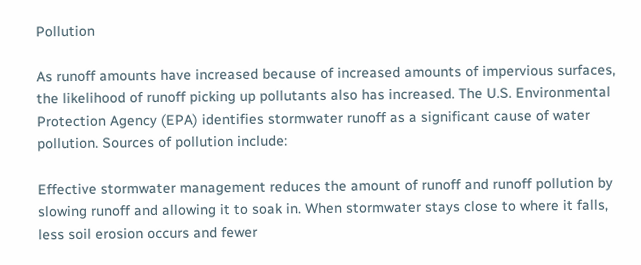Pollution

As runoff amounts have increased because of increased amounts of impervious surfaces, the likelihood of runoff picking up pollutants also has increased. The U.S. Environmental Protection Agency (EPA) identifies stormwater runoff as a significant cause of water pollution. Sources of pollution include:

Effective stormwater management reduces the amount of runoff and runoff pollution by slowing runoff and allowing it to soak in. When stormwater stays close to where it falls, less soil erosion occurs and fewer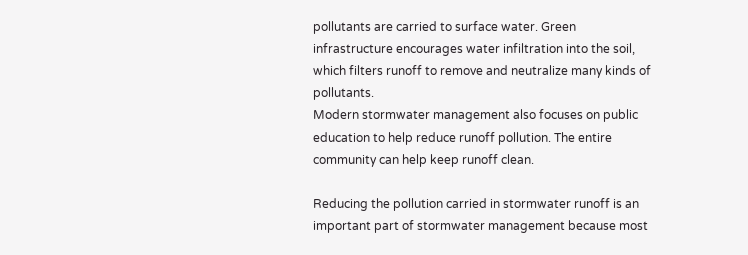pollutants are carried to surface water. Green infrastructure encourages water infiltration into the soil, which filters runoff to remove and neutralize many kinds of pollutants.
Modern stormwater management also focuses on public education to help reduce runoff pollution. The entire community can help keep runoff clean.

Reducing the pollution carried in stormwater runoff is an important part of stormwater management because most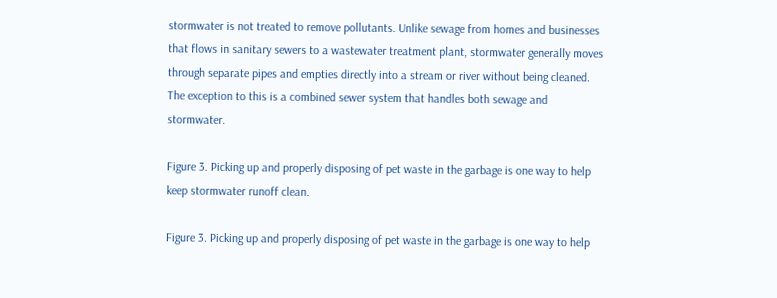stormwater is not treated to remove pollutants. Unlike sewage from homes and businesses that flows in sanitary sewers to a wastewater treatment plant, stormwater generally moves through separate pipes and empties directly into a stream or river without being cleaned. The exception to this is a combined sewer system that handles both sewage and stormwater.

Figure 3. Picking up and properly disposing of pet waste in the garbage is one way to help keep stormwater runoff clean.

Figure 3. Picking up and properly disposing of pet waste in the garbage is one way to help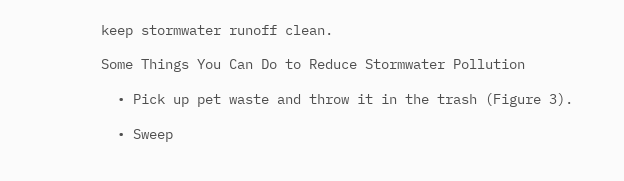keep stormwater runoff clean.

Some Things You Can Do to Reduce Stormwater Pollution

  • Pick up pet waste and throw it in the trash (Figure 3).

  • Sweep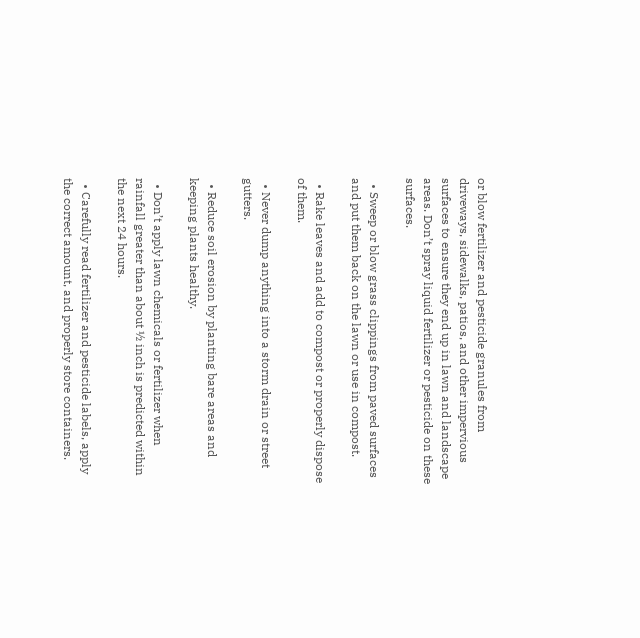or blow fertilizer and pesticide granules from driveways, sidewalks, patios, and other impervious surfaces to ensure they end up in lawn and landscape areas. Don’t spray liquid fertilizer or pesticide on these surfaces.

  • Sweep or blow grass clippings from paved surfaces and put them back on the lawn or use in compost.

  • Rake leaves and add to compost or properly dispose of them.

  • Never dump anything into a storm drain or street gutters.

  • Reduce soil erosion by planting bare areas and keeping plants healthy.

  • Don’t apply lawn chemicals or fertilizer when rainfall greater than about ½ inch is predicted within the next 24 hours.

  • Carefully read fertilizer and pesticide labels, apply the correct amount, and properly store containers.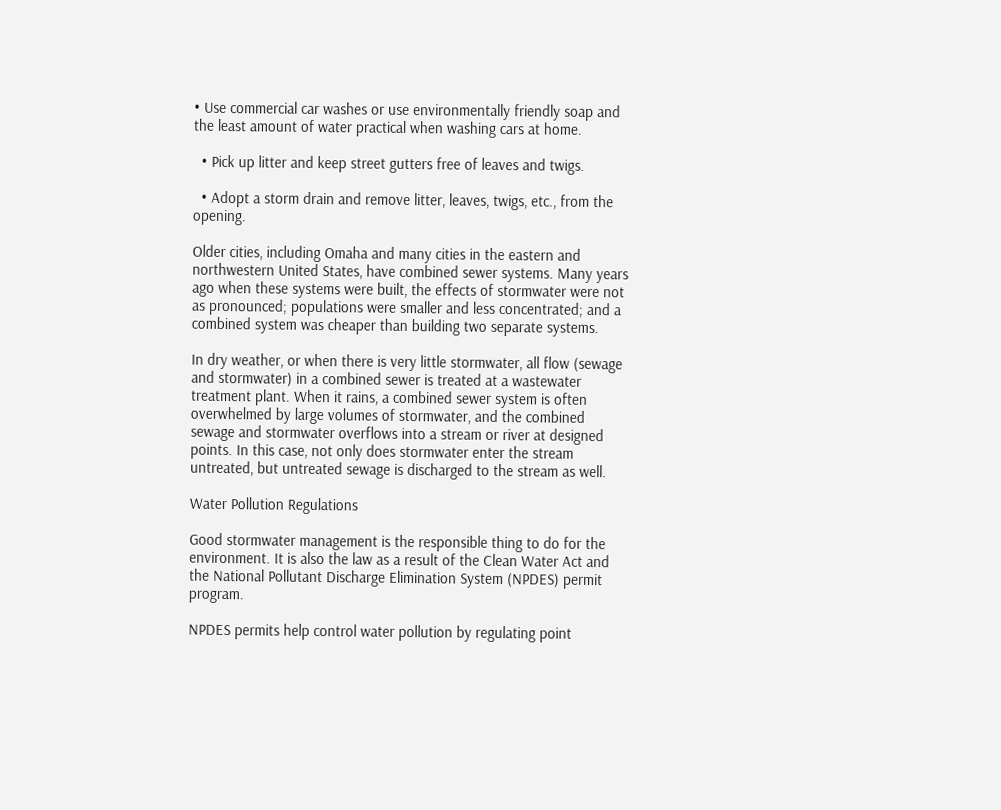• Use commercial car washes or use environmentally friendly soap and the least amount of water practical when washing cars at home.

  • Pick up litter and keep street gutters free of leaves and twigs.

  • Adopt a storm drain and remove litter, leaves, twigs, etc., from the opening.

Older cities, including Omaha and many cities in the eastern and northwestern United States, have combined sewer systems. Many years ago when these systems were built, the effects of stormwater were not as pronounced; populations were smaller and less concentrated; and a combined system was cheaper than building two separate systems.

In dry weather, or when there is very little stormwater, all flow (sewage and stormwater) in a combined sewer is treated at a wastewater treatment plant. When it rains, a combined sewer system is often overwhelmed by large volumes of stormwater, and the combined sewage and stormwater overflows into a stream or river at designed points. In this case, not only does stormwater enter the stream untreated, but untreated sewage is discharged to the stream as well.

Water Pollution Regulations

Good stormwater management is the responsible thing to do for the environment. It is also the law as a result of the Clean Water Act and the National Pollutant Discharge Elimination System (NPDES) permit program.

NPDES permits help control water pollution by regulating point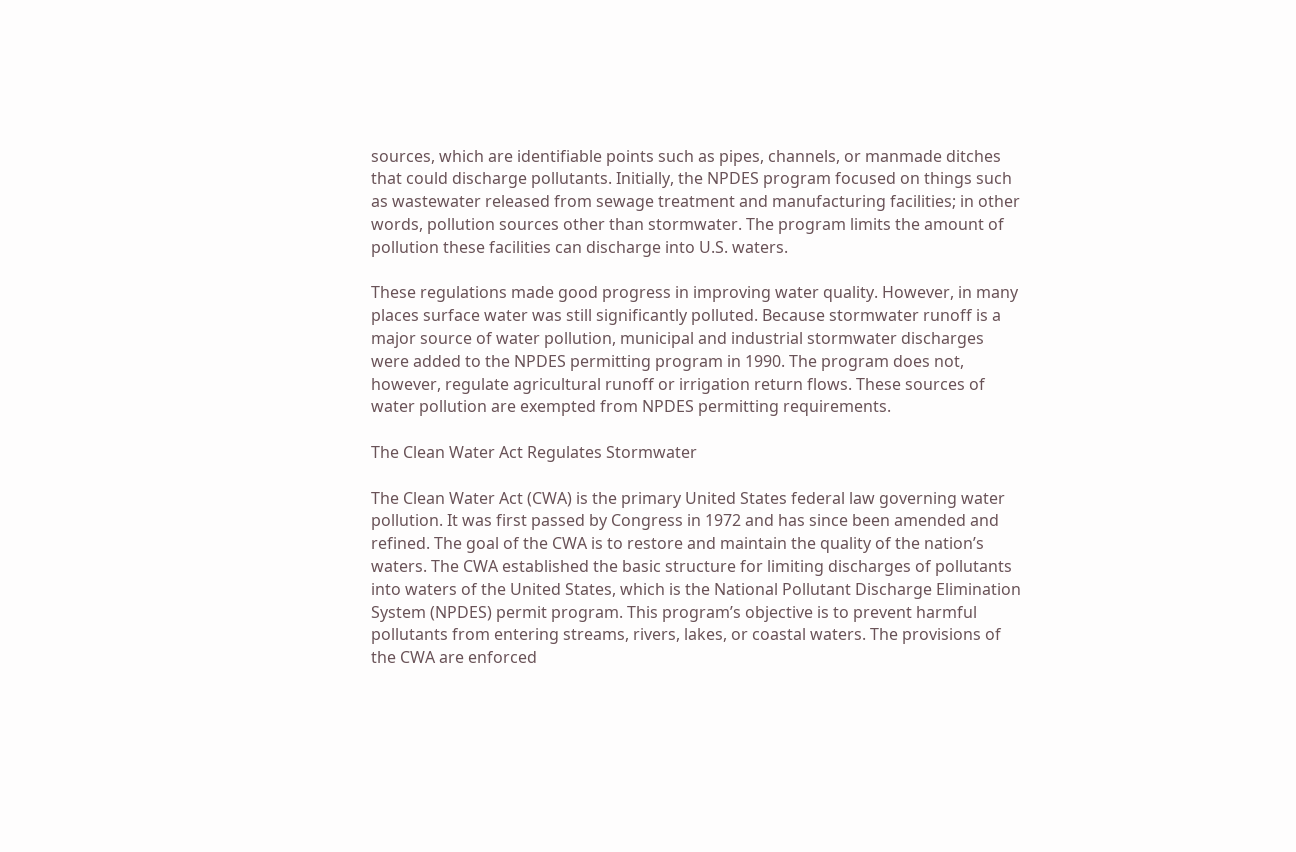sources, which are identifiable points such as pipes, channels, or manmade ditches that could discharge pollutants. Initially, the NPDES program focused on things such as wastewater released from sewage treatment and manufacturing facilities; in other words, pollution sources other than stormwater. The program limits the amount of pollution these facilities can discharge into U.S. waters.

These regulations made good progress in improving water quality. However, in many places surface water was still significantly polluted. Because stormwater runoff is a major source of water pollution, municipal and industrial stormwater discharges were added to the NPDES permitting program in 1990. The program does not, however, regulate agricultural runoff or irrigation return flows. These sources of water pollution are exempted from NPDES permitting requirements.

The Clean Water Act Regulates Stormwater

The Clean Water Act (CWA) is the primary United States federal law governing water pollution. It was first passed by Congress in 1972 and has since been amended and refined. The goal of the CWA is to restore and maintain the quality of the nation’s waters. The CWA established the basic structure for limiting discharges of pollutants into waters of the United States, which is the National Pollutant Discharge Elimination System (NPDES) permit program. This program’s objective is to prevent harmful pollutants from entering streams, rivers, lakes, or coastal waters. The provisions of the CWA are enforced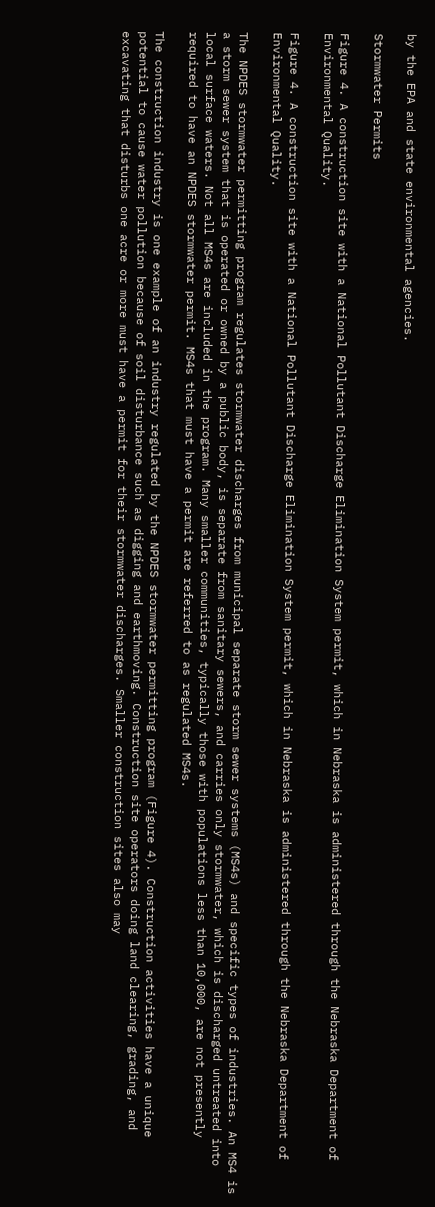by the EPA and state environmental agencies.

Stormwater Permits

Figure 4. A construction site with a National Pollutant Discharge Elimination System permit, which in Nebraska is administered through the Nebraska Department of Environmental Quality.

Figure 4. A construction site with a National Pollutant Discharge Elimination System permit, which in Nebraska is administered through the Nebraska Department of Environmental Quality.

The NPDES stormwater permitting program regulates stormwater discharges from municipal separate storm sewer systems (MS4s) and specific types of industries. An MS4 is a storm sewer system that is operated or owned by a public body, is separate from sanitary sewers, and carries only stormwater, which is discharged untreated into local surface waters. Not all MS4s are included in the program. Many smaller communities, typically those with populations less than 10,000, are not presently required to have an NPDES stormwater permit. MS4s that must have a permit are referred to as regulated MS4s.

The construction industry is one example of an industry regulated by the NPDES stormwater permitting program (Figure 4). Construction activities have a unique potential to cause water pollution because of soil disturbance such as digging and earthmoving. Construction site operators doing land clearing, grading, and excavating that disturbs one acre or more must have a permit for their stormwater discharges. Smaller construction sites also may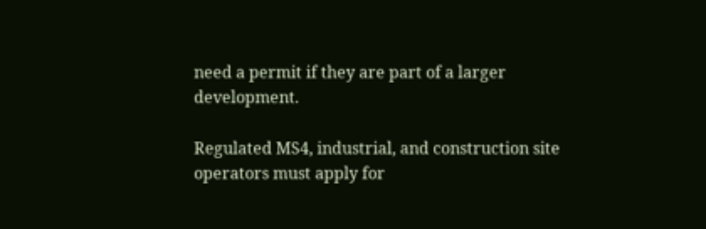need a permit if they are part of a larger development.

Regulated MS4, industrial, and construction site operators must apply for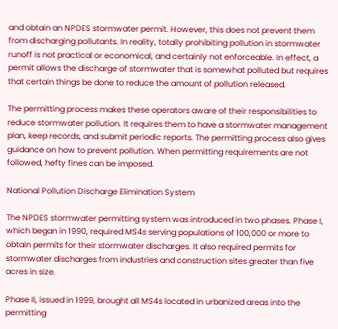and obtain an NPDES stormwater permit. However, this does not prevent them from discharging pollutants. In reality, totally prohibiting pollution in stormwater runoff is not practical or economical, and certainly not enforceable. In effect, a permit allows the discharge of stormwater that is somewhat polluted but requires that certain things be done to reduce the amount of pollution released.

The permitting process makes these operators aware of their responsibilities to reduce stormwater pollution. It requires them to have a stormwater management plan, keep records, and submit periodic reports. The permitting process also gives guidance on how to prevent pollution. When permitting requirements are not followed, hefty fines can be imposed.

National Pollution Discharge Elimination System

The NPDES stormwater permitting system was introduced in two phases. Phase I, which began in 1990, required MS4s serving populations of 100,000 or more to obtain permits for their stormwater discharges. It also required permits for stormwater discharges from industries and construction sites greater than five acres in size.

Phase II, issued in 1999, brought all MS4s located in urbanized areas into the permitting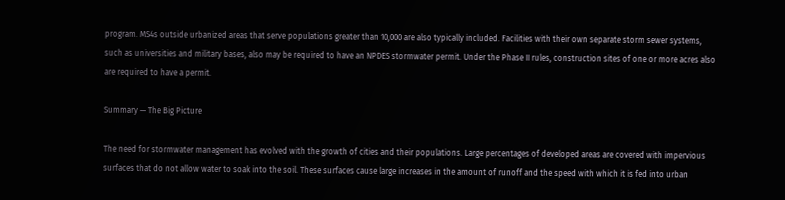program. MS4s outside urbanized areas that serve populations greater than 10,000 are also typically included. Facilities with their own separate storm sewer systems, such as universities and military bases, also may be required to have an NPDES stormwater permit. Under the Phase II rules, construction sites of one or more acres also are required to have a permit.

Summary — The Big Picture

The need for stormwater management has evolved with the growth of cities and their populations. Large percentages of developed areas are covered with impervious surfaces that do not allow water to soak into the soil. These surfaces cause large increases in the amount of runoff and the speed with which it is fed into urban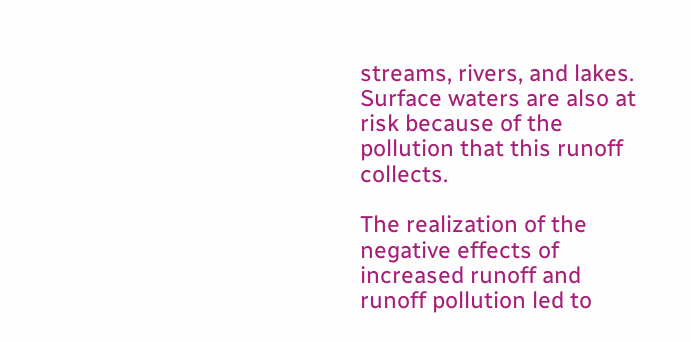streams, rivers, and lakes. Surface waters are also at risk because of the pollution that this runoff collects.

The realization of the negative effects of increased runoff and runoff pollution led to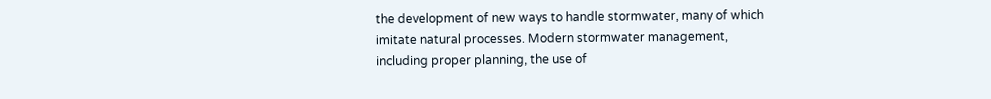the development of new ways to handle stormwater, many of which imitate natural processes. Modern stormwater management, including proper planning, the use of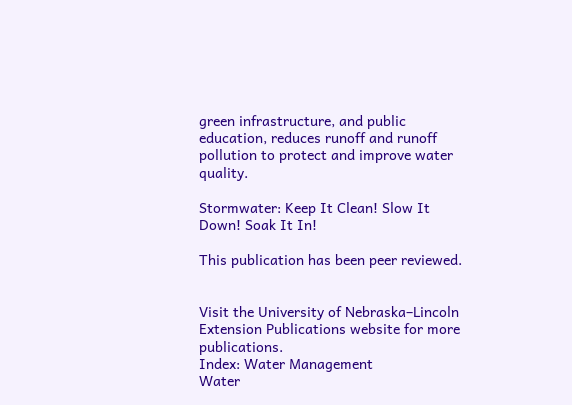green infrastructure, and public education, reduces runoff and runoff pollution to protect and improve water quality.

Stormwater: Keep It Clean! Slow It Down! Soak It In!

This publication has been peer reviewed.


Visit the University of Nebraska–Lincoln Extension Publications website for more publications.
Index: Water Management
Water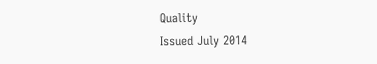Quality
Issued July 2014